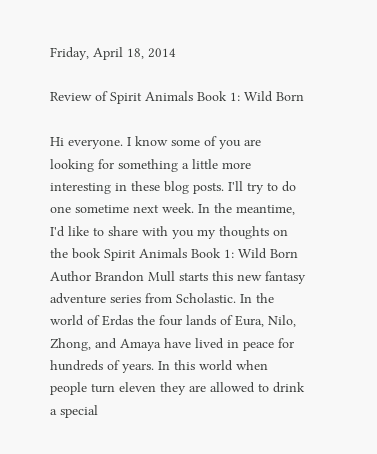Friday, April 18, 2014

Review of Spirit Animals Book 1: Wild Born

Hi everyone. I know some of you are looking for something a little more interesting in these blog posts. I'll try to do one sometime next week. In the meantime, I'd like to share with you my thoughts on the book Spirit Animals Book 1: Wild Born
Author Brandon Mull starts this new fantasy adventure series from Scholastic. In the world of Erdas the four lands of Eura, Nilo, Zhong, and Amaya have lived in peace for hundreds of years. In this world when people turn eleven they are allowed to drink a special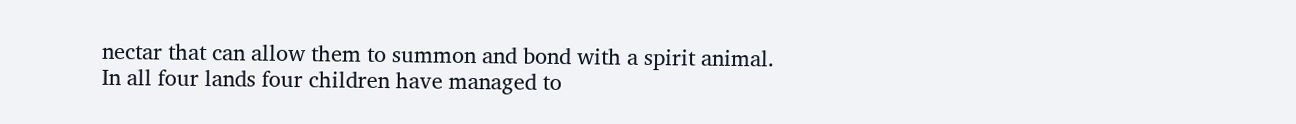nectar that can allow them to summon and bond with a spirit animal. In all four lands four children have managed to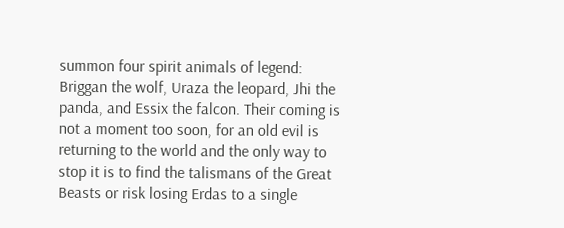summon four spirit animals of legend: Briggan the wolf, Uraza the leopard, Jhi the panda, and Essix the falcon. Their coming is not a moment too soon, for an old evil is returning to the world and the only way to stop it is to find the talismans of the Great Beasts or risk losing Erdas to a single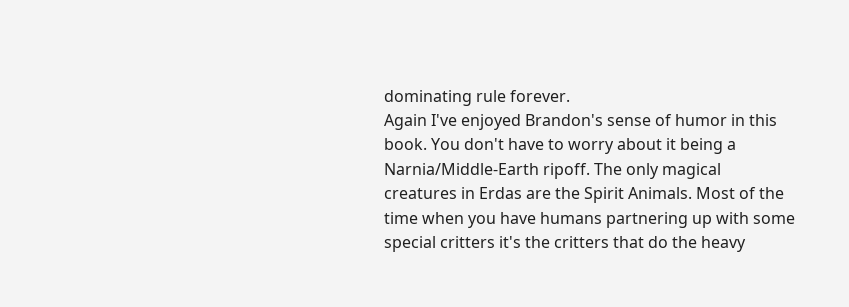dominating rule forever.
Again I've enjoyed Brandon's sense of humor in this book. You don't have to worry about it being a Narnia/Middle-Earth ripoff. The only magical creatures in Erdas are the Spirit Animals. Most of the time when you have humans partnering up with some special critters it's the critters that do the heavy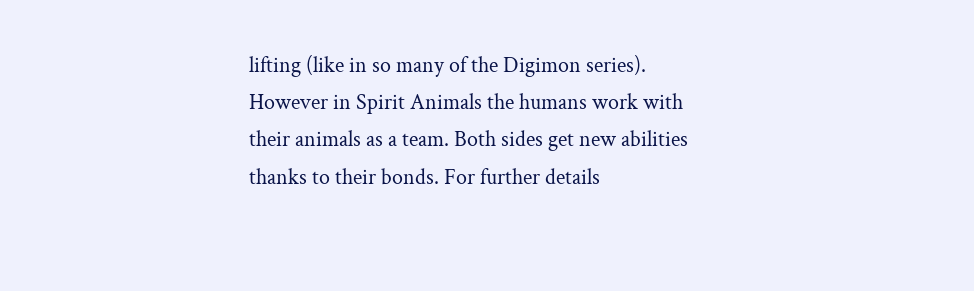lifting (like in so many of the Digimon series). However in Spirit Animals the humans work with their animals as a team. Both sides get new abilities thanks to their bonds. For further details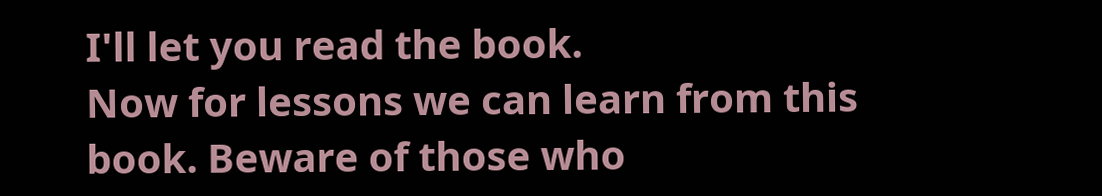I'll let you read the book.
Now for lessons we can learn from this book. Beware of those who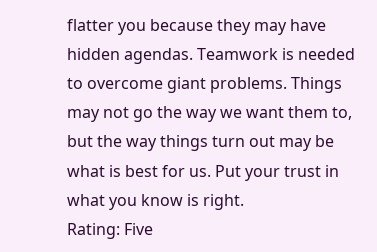flatter you because they may have hidden agendas. Teamwork is needed to overcome giant problems. Things may not go the way we want them to, but the way things turn out may be what is best for us. Put your trust in what you know is right.
Rating: Five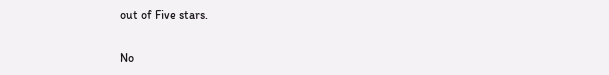out of Five stars.

No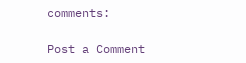comments:

Post a Comment